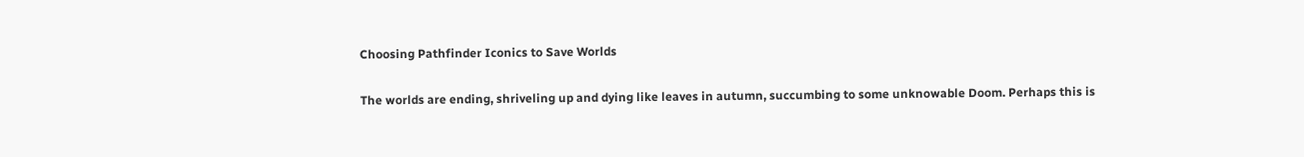Choosing Pathfinder Iconics to Save Worlds

The worlds are ending, shriveling up and dying like leaves in autumn, succumbing to some unknowable Doom. Perhaps this is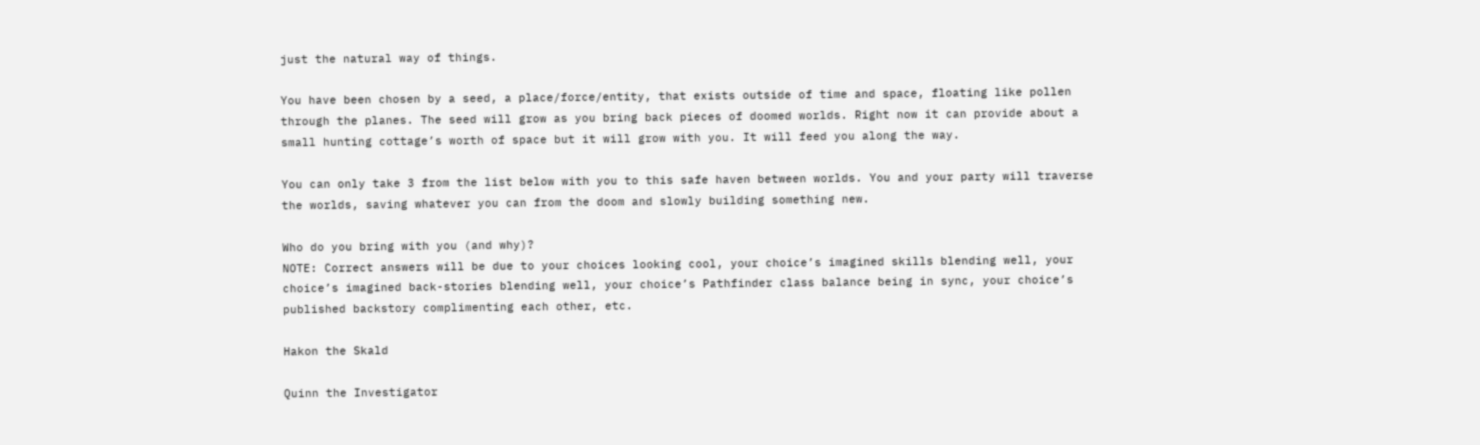just the natural way of things.

You have been chosen by a seed, a place/force/entity, that exists outside of time and space, floating like pollen through the planes. The seed will grow as you bring back pieces of doomed worlds. Right now it can provide about a small hunting cottage’s worth of space but it will grow with you. It will feed you along the way.

You can only take 3 from the list below with you to this safe haven between worlds. You and your party will traverse the worlds, saving whatever you can from the doom and slowly building something new.

Who do you bring with you (and why)?
NOTE: Correct answers will be due to your choices looking cool, your choice’s imagined skills blending well, your choice’s imagined back-stories blending well, your choice’s Pathfinder class balance being in sync, your choice’s published backstory complimenting each other, etc.

Hakon the Skald

Quinn the Investigator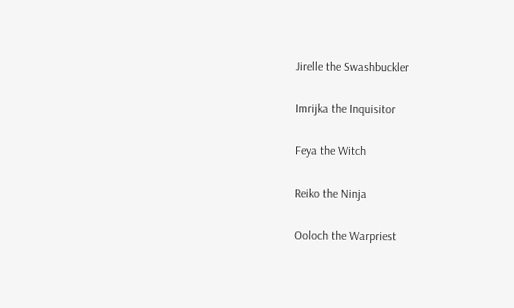Jirelle the Swashbuckler

Imrijka the Inquisitor

Feya the Witch

Reiko the Ninja

Ooloch the Warpriest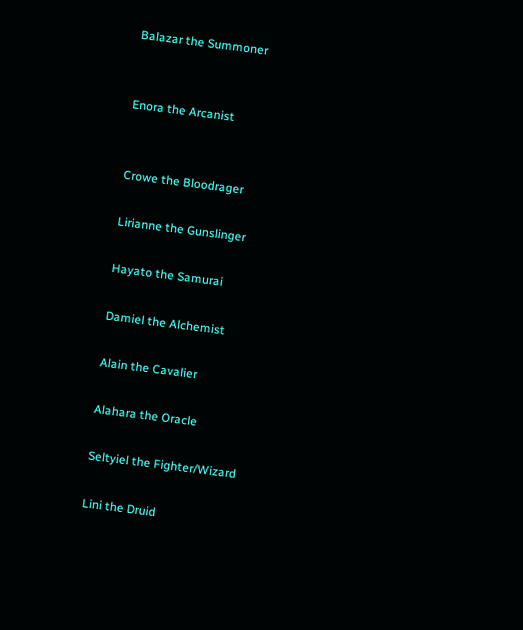Balazar the Summoner


Enora the Arcanist


Crowe the Bloodrager

Lirianne the Gunslinger

Hayato the Samurai

Damiel the Alchemist

Alain the Cavalier

Alahara the Oracle

Seltyiel the Fighter/Wizard

Lini the Druid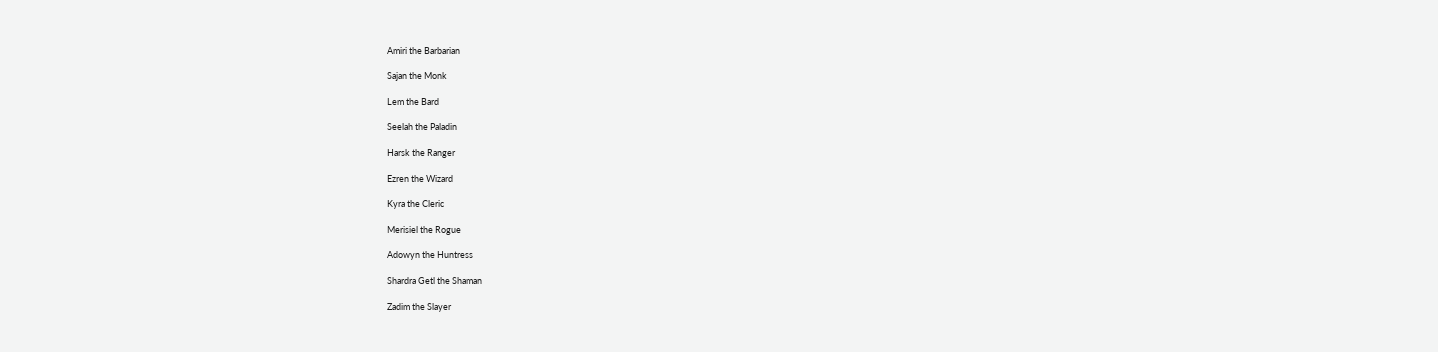Amiri the Barbarian

Sajan the Monk

Lem the Bard

Seelah the Paladin

Harsk the Ranger

Ezren the Wizard

Kyra the Cleric

Merisiel the Rogue

Adowyn the Huntress

Shardra Getl the Shaman

Zadim the Slayer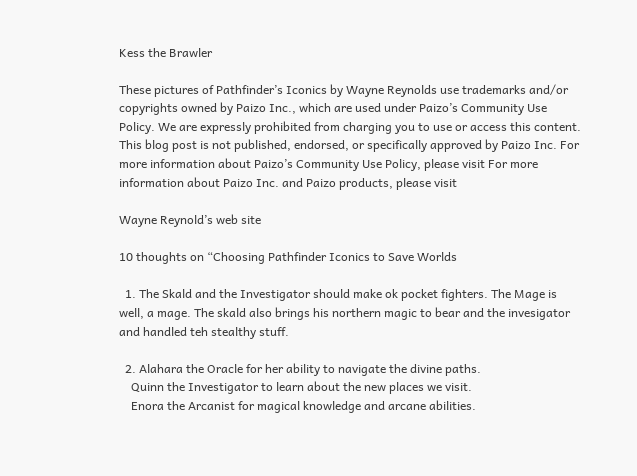Kess the Brawler

These pictures of Pathfinder’s Iconics by Wayne Reynolds use trademarks and/or copyrights owned by Paizo Inc., which are used under Paizo’s Community Use Policy. We are expressly prohibited from charging you to use or access this content. This blog post is not published, endorsed, or specifically approved by Paizo Inc. For more information about Paizo’s Community Use Policy, please visit For more information about Paizo Inc. and Paizo products, please visit

Wayne Reynold’s web site

10 thoughts on “Choosing Pathfinder Iconics to Save Worlds

  1. The Skald and the Investigator should make ok pocket fighters. The Mage is well, a mage. The skald also brings his northern magic to bear and the invesigator and handled teh stealthy stuff.

  2. Alahara the Oracle for her ability to navigate the divine paths.
    Quinn the Investigator to learn about the new places we visit.
    Enora the Arcanist for magical knowledge and arcane abilities.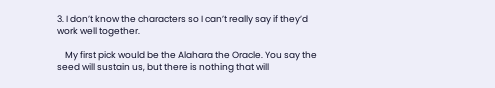3. I don’t know the characters so I can’t really say if they’d work well together.

    My first pick would be the Alahara the Oracle. You say the seed will sustain us, but there is nothing that will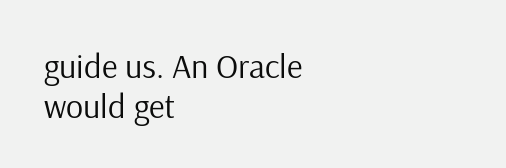guide us. An Oracle would get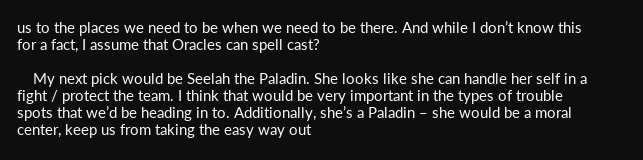us to the places we need to be when we need to be there. And while I don’t know this for a fact, I assume that Oracles can spell cast?

    My next pick would be Seelah the Paladin. She looks like she can handle her self in a fight / protect the team. I think that would be very important in the types of trouble spots that we’d be heading in to. Additionally, she’s a Paladin – she would be a moral center, keep us from taking the easy way out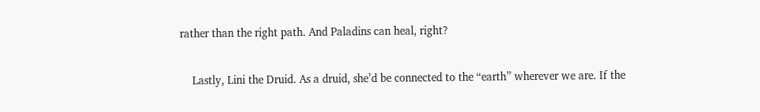rather than the right path. And Paladins can heal, right?

    Lastly, Lini the Druid. As a druid, she’d be connected to the “earth” wherever we are. If the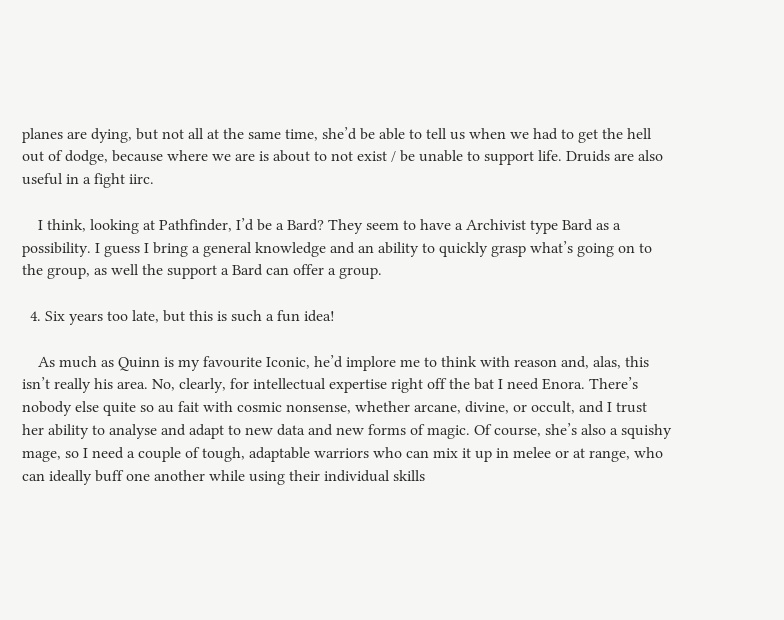planes are dying, but not all at the same time, she’d be able to tell us when we had to get the hell out of dodge, because where we are is about to not exist / be unable to support life. Druids are also useful in a fight iirc.

    I think, looking at Pathfinder, I’d be a Bard? They seem to have a Archivist type Bard as a possibility. I guess I bring a general knowledge and an ability to quickly grasp what’s going on to the group, as well the support a Bard can offer a group.

  4. Six years too late, but this is such a fun idea!

    As much as Quinn is my favourite Iconic, he’d implore me to think with reason and, alas, this isn’t really his area. No, clearly, for intellectual expertise right off the bat I need Enora. There’s nobody else quite so au fait with cosmic nonsense, whether arcane, divine, or occult, and I trust her ability to analyse and adapt to new data and new forms of magic. Of course, she’s also a squishy mage, so I need a couple of tough, adaptable warriors who can mix it up in melee or at range, who can ideally buff one another while using their individual skills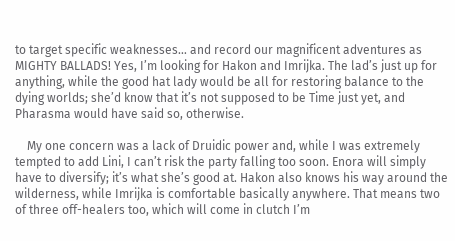to target specific weaknesses… and record our magnificent adventures as MIGHTY BALLADS! Yes, I’m looking for Hakon and Imrijka. The lad’s just up for anything, while the good hat lady would be all for restoring balance to the dying worlds; she’d know that it’s not supposed to be Time just yet, and Pharasma would have said so, otherwise.

    My one concern was a lack of Druidic power and, while I was extremely tempted to add Lini, I can’t risk the party falling too soon. Enora will simply have to diversify; it’s what she’s good at. Hakon also knows his way around the wilderness, while Imrijka is comfortable basically anywhere. That means two of three off-healers too, which will come in clutch I’m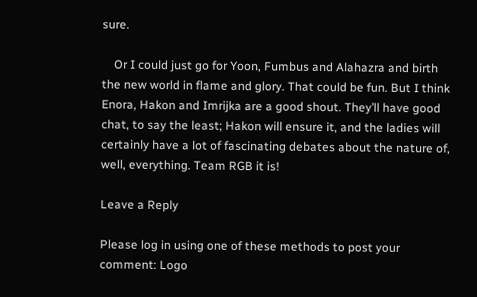sure.

    Or I could just go for Yoon, Fumbus and Alahazra and birth the new world in flame and glory. That could be fun. But I think Enora, Hakon and Imrijka are a good shout. They’ll have good chat, to say the least; Hakon will ensure it, and the ladies will certainly have a lot of fascinating debates about the nature of, well, everything. Team RGB it is!

Leave a Reply

Please log in using one of these methods to post your comment: Logo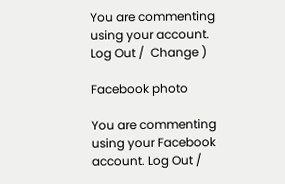You are commenting using your account. Log Out /  Change )

Facebook photo

You are commenting using your Facebook account. Log Out /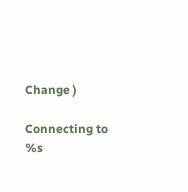Change )

Connecting to %s